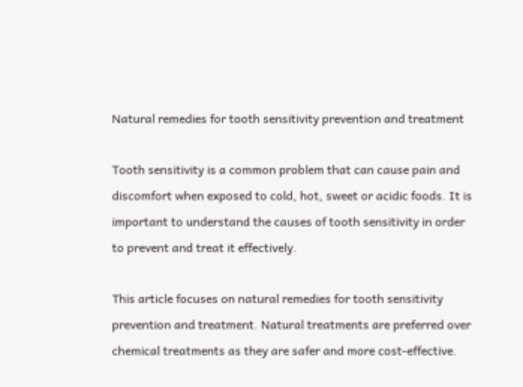Natural remedies for tooth sensitivity prevention and treatment

Tooth sensitivity is a common problem that can cause pain and discomfort when exposed to cold, hot, sweet or acidic foods. It is important to understand the causes of tooth sensitivity in order to prevent and treat it effectively.

This article focuses on natural remedies for tooth sensitivity prevention and treatment. Natural treatments are preferred over chemical treatments as they are safer and more cost-effective.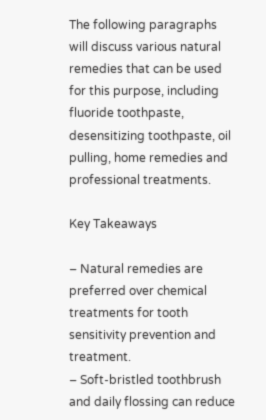The following paragraphs will discuss various natural remedies that can be used for this purpose, including fluoride toothpaste, desensitizing toothpaste, oil pulling, home remedies and professional treatments.

Key Takeaways

– Natural remedies are preferred over chemical treatments for tooth sensitivity prevention and treatment.
– Soft-bristled toothbrush and daily flossing can reduce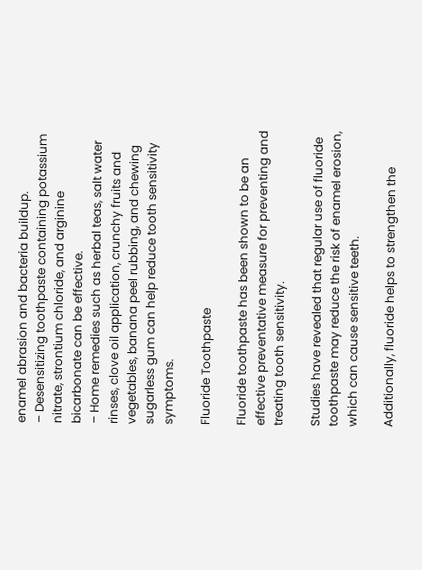enamel abrasion and bacteria buildup.
– Desensitizing toothpaste containing potassium nitrate, strontium chloride, and arginine bicarbonate can be effective.
– Home remedies such as herbal teas, salt water rinses, clove oil application, crunchy fruits and vegetables, banana peel rubbing, and chewing sugarless gum can help reduce tooth sensitivity symptoms.

Fluoride Toothpaste

Fluoride toothpaste has been shown to be an effective preventative measure for preventing and treating tooth sensitivity.

Studies have revealed that regular use of fluoride toothpaste may reduce the risk of enamel erosion, which can cause sensitive teeth.

Additionally, fluoride helps to strengthen the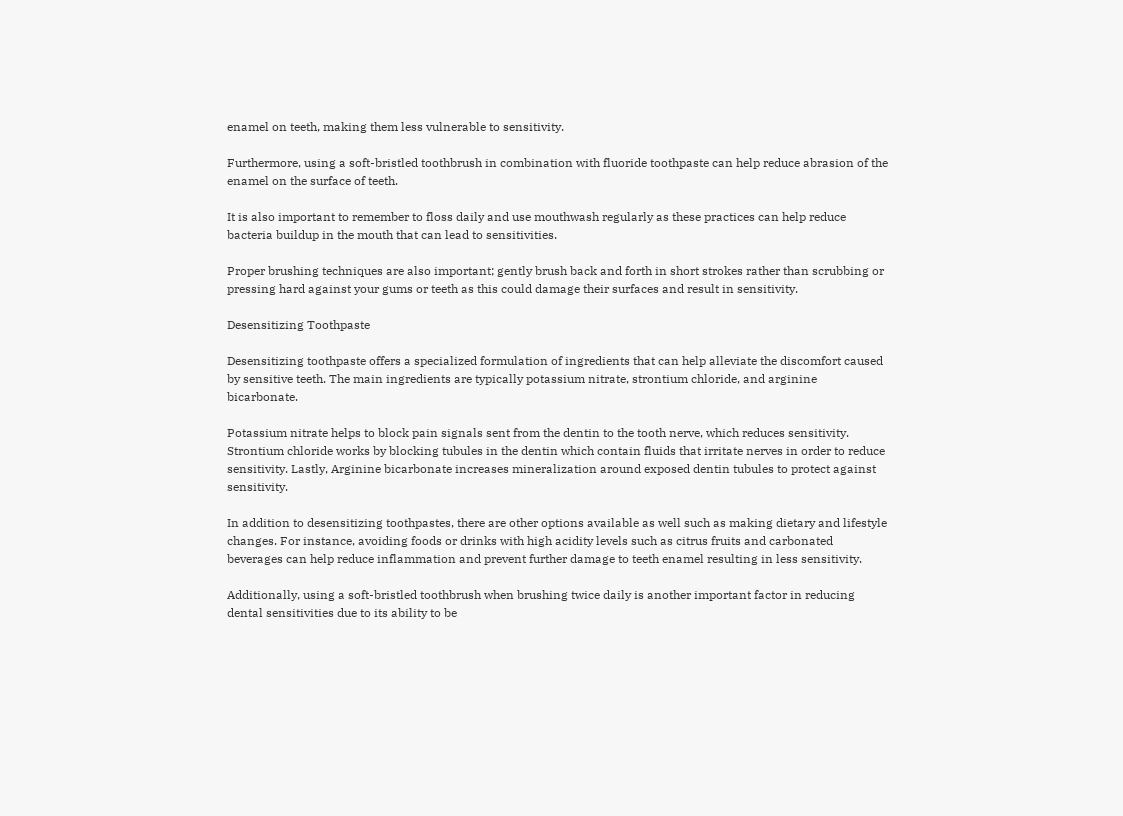enamel on teeth, making them less vulnerable to sensitivity.

Furthermore, using a soft-bristled toothbrush in combination with fluoride toothpaste can help reduce abrasion of the enamel on the surface of teeth.

It is also important to remember to floss daily and use mouthwash regularly as these practices can help reduce bacteria buildup in the mouth that can lead to sensitivities.

Proper brushing techniques are also important; gently brush back and forth in short strokes rather than scrubbing or pressing hard against your gums or teeth as this could damage their surfaces and result in sensitivity.

Desensitizing Toothpaste

Desensitizing toothpaste offers a specialized formulation of ingredients that can help alleviate the discomfort caused by sensitive teeth. The main ingredients are typically potassium nitrate, strontium chloride, and arginine bicarbonate.

Potassium nitrate helps to block pain signals sent from the dentin to the tooth nerve, which reduces sensitivity. Strontium chloride works by blocking tubules in the dentin which contain fluids that irritate nerves in order to reduce sensitivity. Lastly, Arginine bicarbonate increases mineralization around exposed dentin tubules to protect against sensitivity.

In addition to desensitizing toothpastes, there are other options available as well such as making dietary and lifestyle changes. For instance, avoiding foods or drinks with high acidity levels such as citrus fruits and carbonated beverages can help reduce inflammation and prevent further damage to teeth enamel resulting in less sensitivity.

Additionally, using a soft-bristled toothbrush when brushing twice daily is another important factor in reducing dental sensitivities due to its ability to be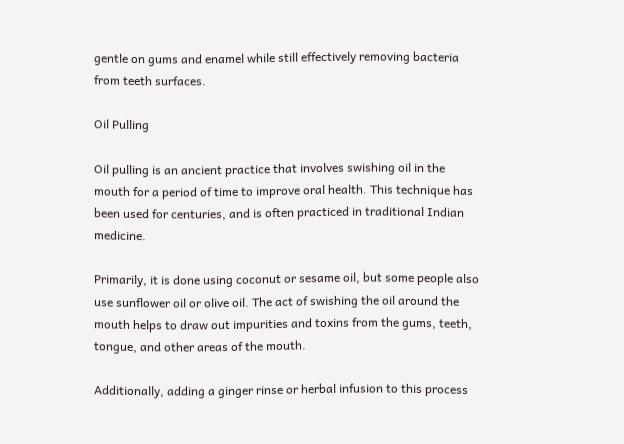gentle on gums and enamel while still effectively removing bacteria from teeth surfaces.

Oil Pulling

Oil pulling is an ancient practice that involves swishing oil in the mouth for a period of time to improve oral health. This technique has been used for centuries, and is often practiced in traditional Indian medicine.

Primarily, it is done using coconut or sesame oil, but some people also use sunflower oil or olive oil. The act of swishing the oil around the mouth helps to draw out impurities and toxins from the gums, teeth, tongue, and other areas of the mouth.

Additionally, adding a ginger rinse or herbal infusion to this process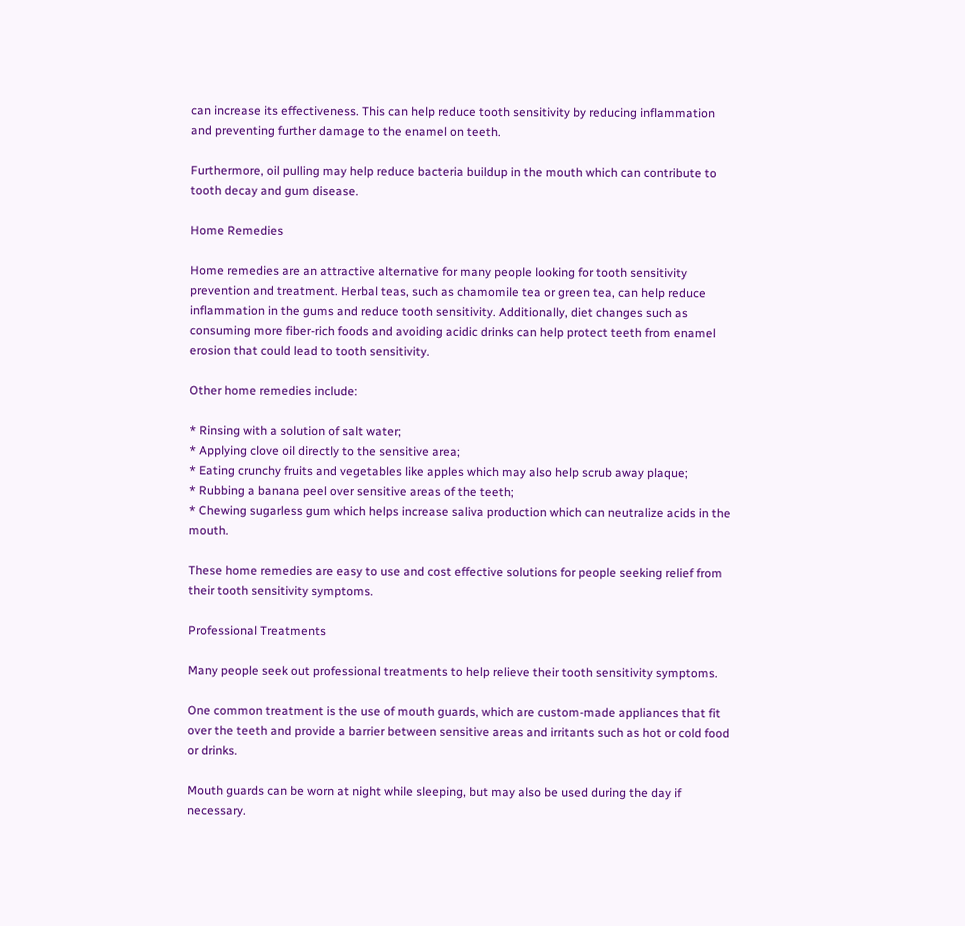can increase its effectiveness. This can help reduce tooth sensitivity by reducing inflammation and preventing further damage to the enamel on teeth.

Furthermore, oil pulling may help reduce bacteria buildup in the mouth which can contribute to tooth decay and gum disease.

Home Remedies

Home remedies are an attractive alternative for many people looking for tooth sensitivity prevention and treatment. Herbal teas, such as chamomile tea or green tea, can help reduce inflammation in the gums and reduce tooth sensitivity. Additionally, diet changes such as consuming more fiber-rich foods and avoiding acidic drinks can help protect teeth from enamel erosion that could lead to tooth sensitivity.

Other home remedies include:

* Rinsing with a solution of salt water;
* Applying clove oil directly to the sensitive area;
* Eating crunchy fruits and vegetables like apples which may also help scrub away plaque;
* Rubbing a banana peel over sensitive areas of the teeth;
* Chewing sugarless gum which helps increase saliva production which can neutralize acids in the mouth.

These home remedies are easy to use and cost effective solutions for people seeking relief from their tooth sensitivity symptoms.

Professional Treatments

Many people seek out professional treatments to help relieve their tooth sensitivity symptoms.

One common treatment is the use of mouth guards, which are custom-made appliances that fit over the teeth and provide a barrier between sensitive areas and irritants such as hot or cold food or drinks.

Mouth guards can be worn at night while sleeping, but may also be used during the day if necessary.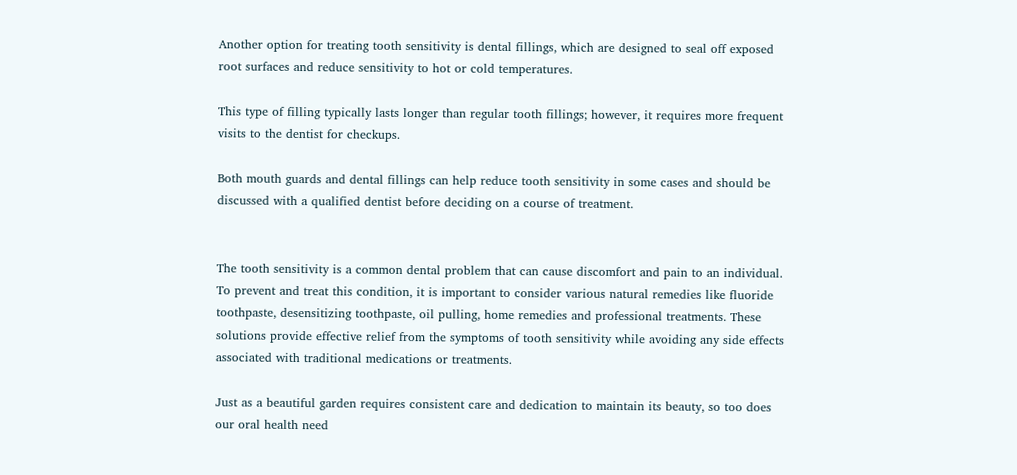Another option for treating tooth sensitivity is dental fillings, which are designed to seal off exposed root surfaces and reduce sensitivity to hot or cold temperatures.

This type of filling typically lasts longer than regular tooth fillings; however, it requires more frequent visits to the dentist for checkups.

Both mouth guards and dental fillings can help reduce tooth sensitivity in some cases and should be discussed with a qualified dentist before deciding on a course of treatment.


The tooth sensitivity is a common dental problem that can cause discomfort and pain to an individual. To prevent and treat this condition, it is important to consider various natural remedies like fluoride toothpaste, desensitizing toothpaste, oil pulling, home remedies and professional treatments. These solutions provide effective relief from the symptoms of tooth sensitivity while avoiding any side effects associated with traditional medications or treatments.

Just as a beautiful garden requires consistent care and dedication to maintain its beauty, so too does our oral health need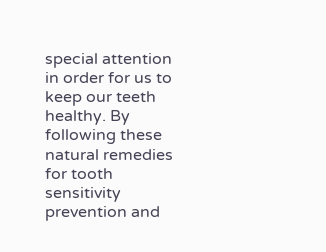special attention in order for us to keep our teeth healthy. By following these natural remedies for tooth sensitivity prevention and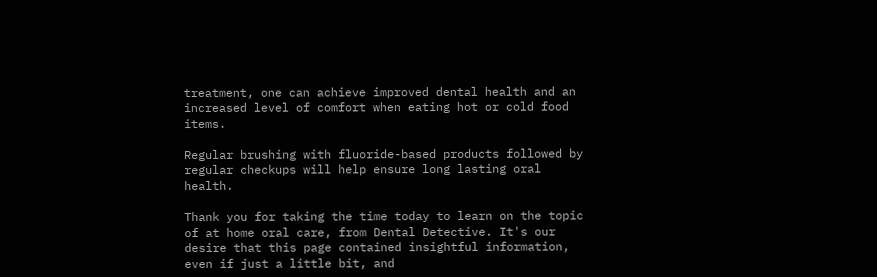treatment, one can achieve improved dental health and an increased level of comfort when eating hot or cold food items.

Regular brushing with fluoride-based products followed by regular checkups will help ensure long lasting oral health.

Thank you for taking the time today to learn on the topic of at home oral care, from Dental Detective. It's our desire that this page contained insightful information, even if just a little bit, and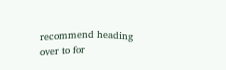recommend heading over to for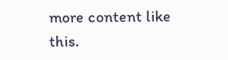more content like this.